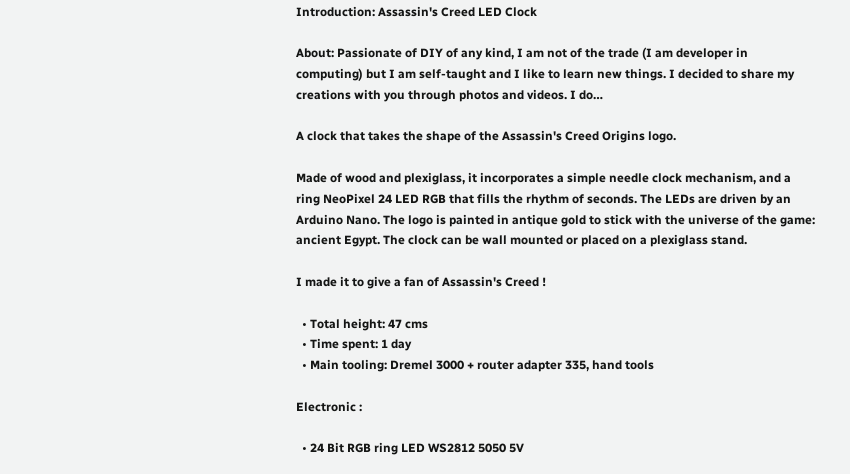Introduction: Assassin's Creed LED Clock

About: Passionate of DIY of any kind, I am not of the trade (I am developer in computing) but I am self-taught and I like to learn new things. I decided to share my creations with you through photos and videos. I do…

A clock that takes the shape of the Assassin's Creed Origins logo.

Made of wood and plexiglass, it incorporates a simple needle clock mechanism, and a ring NeoPixel 24 LED RGB that fills the rhythm of seconds. The LEDs are driven by an Arduino Nano. The logo is painted in antique gold to stick with the universe of the game: ancient Egypt. The clock can be wall mounted or placed on a plexiglass stand.

I made it to give a fan of Assassin's Creed !

  • Total height: 47 cms
  • Time spent: 1 day
  • Main tooling: Dremel 3000 + router adapter 335, hand tools

Electronic :

  • 24 Bit RGB ring LED WS2812 5050 5V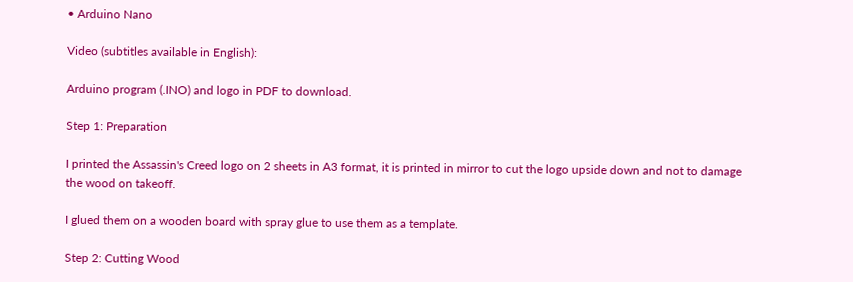• Arduino Nano

Video (subtitles available in English):

Arduino program (.INO) and logo in PDF to download.

Step 1: Preparation

I printed the Assassin's Creed logo on 2 sheets in A3 format, it is printed in mirror to cut the logo upside down and not to damage the wood on takeoff.

I glued them on a wooden board with spray glue to use them as a template.

Step 2: Cutting Wood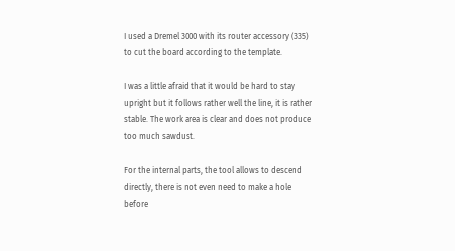I used a Dremel 3000 with its router accessory (335) to cut the board according to the template.

I was a little afraid that it would be hard to stay upright but it follows rather well the line, it is rather stable. The work area is clear and does not produce too much sawdust.

For the internal parts, the tool allows to descend directly, there is not even need to make a hole before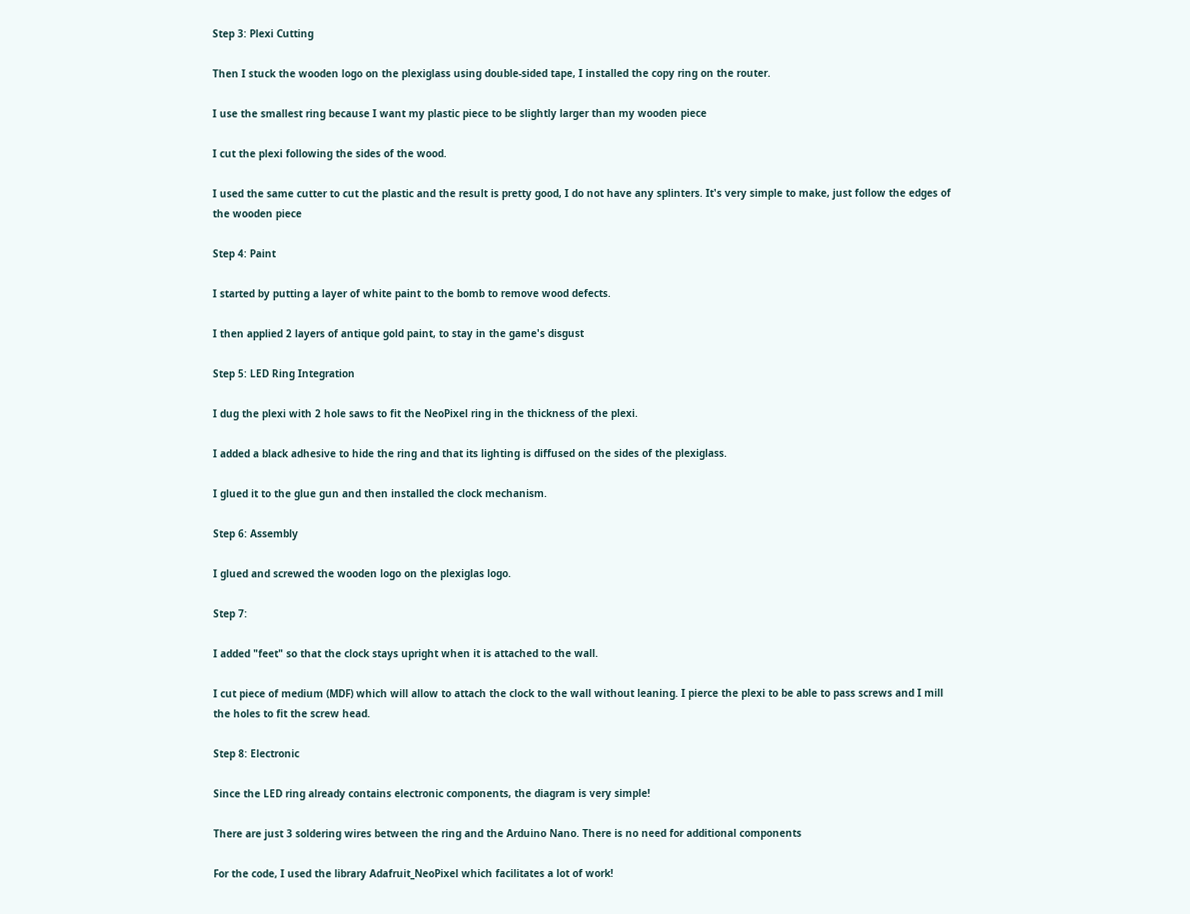Step 3: Plexi Cutting

Then I stuck the wooden logo on the plexiglass using double-sided tape, I installed the copy ring on the router.

I use the smallest ring because I want my plastic piece to be slightly larger than my wooden piece

I cut the plexi following the sides of the wood.

I used the same cutter to cut the plastic and the result is pretty good, I do not have any splinters. It's very simple to make, just follow the edges of the wooden piece

Step 4: Paint

I started by putting a layer of white paint to the bomb to remove wood defects.

I then applied 2 layers of antique gold paint, to stay in the game's disgust

Step 5: LED Ring Integration

I dug the plexi with 2 hole saws to fit the NeoPixel ring in the thickness of the plexi.

I added a black adhesive to hide the ring and that its lighting is diffused on the sides of the plexiglass.

I glued it to the glue gun and then installed the clock mechanism.

Step 6: Assembly

I glued and screwed the wooden logo on the plexiglas logo.

Step 7:

I added "feet" so that the clock stays upright when it is attached to the wall.

I cut piece of medium (MDF) which will allow to attach the clock to the wall without leaning. I pierce the plexi to be able to pass screws and I mill the holes to fit the screw head.

Step 8: Electronic

Since the LED ring already contains electronic components, the diagram is very simple!

There are just 3 soldering wires between the ring and the Arduino Nano. There is no need for additional components

For the code, I used the library Adafruit_NeoPixel which facilitates a lot of work!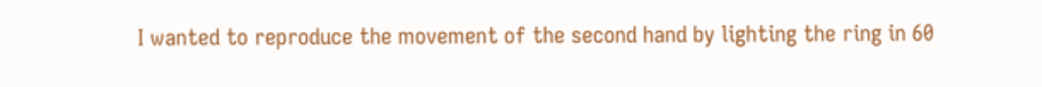I wanted to reproduce the movement of the second hand by lighting the ring in 60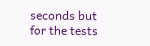seconds but for the tests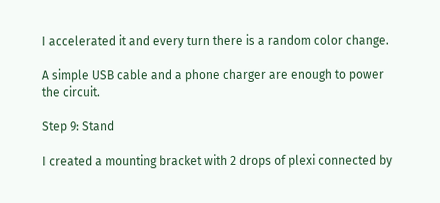I accelerated it and every turn there is a random color change.

A simple USB cable and a phone charger are enough to power the circuit.

Step 9: Stand

I created a mounting bracket with 2 drops of plexi connected by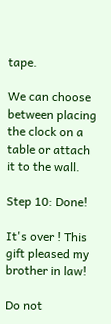tape.

We can choose between placing the clock on a table or attach it to the wall.

Step 10: Done!

It's over ! This gift pleased my brother in law!

Do not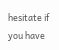hesitate if you have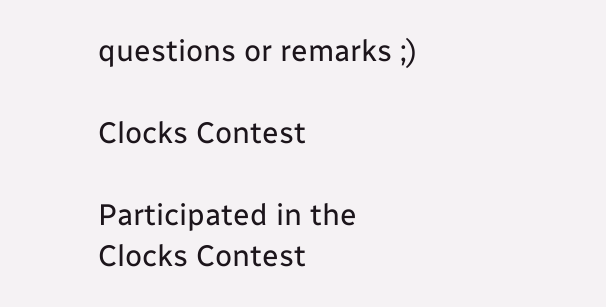questions or remarks ;)

Clocks Contest

Participated in the
Clocks Contest